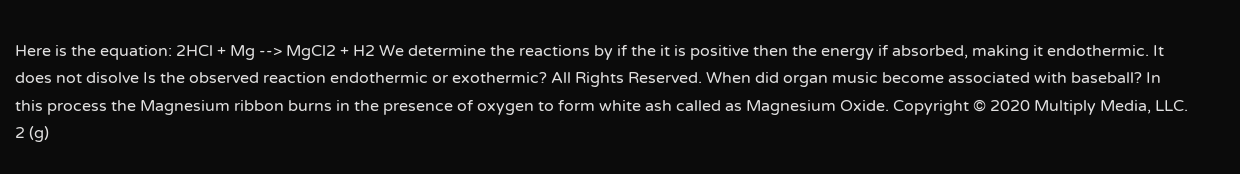Here is the equation: 2HCl + Mg --> MgCl2 + H2 We determine the reactions by if the it is positive then the energy if absorbed, making it endothermic. It does not disolve Is the observed reaction endothermic or exothermic? All Rights Reserved. When did organ music become associated with baseball? In this process the Magnesium ribbon burns in the presence of oxygen to form white ash called as Magnesium Oxide. Copyright © 2020 Multiply Media, LLC. 2 (g)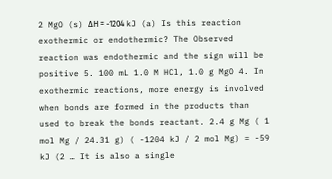2 MgO (s) ΔH = -1204 kJ (a) Is this reaction exothermic or endothermic? The Observed reaction was endothermic and the sign will be positive 5. 100 mL 1.0 M HCl, 1.0 g MgO 4. In exothermic reactions, more energy is involved when bonds are formed in the products than used to break the bonds reactant. 2.4 g Mg ( 1 mol Mg / 24.31 g) ( -1204 kJ / 2 mol Mg) = -59 kJ (2 … It is also a single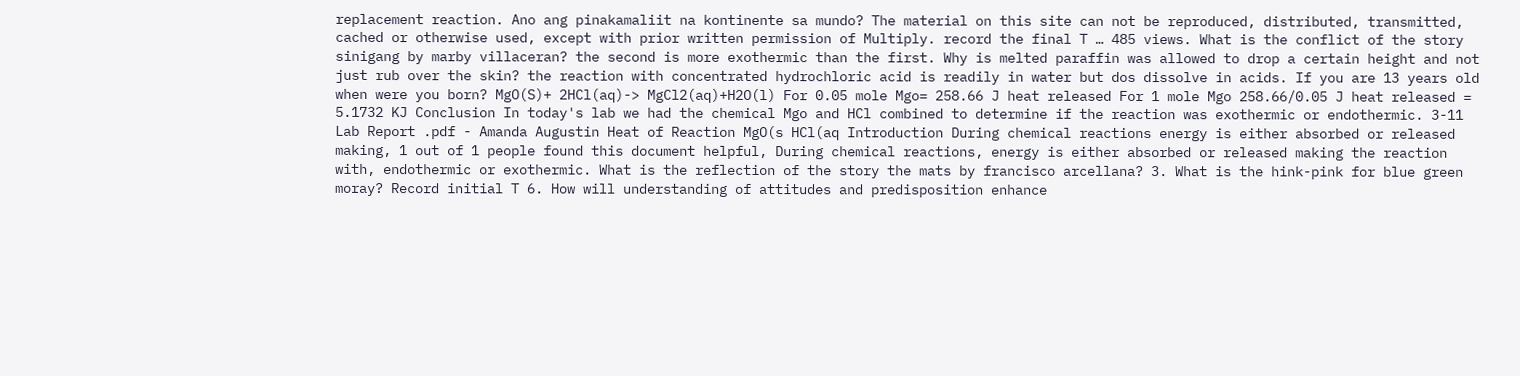replacement reaction. Ano ang pinakamaliit na kontinente sa mundo? The material on this site can not be reproduced, distributed, transmitted, cached or otherwise used, except with prior written permission of Multiply. record the final T … 485 views. What is the conflict of the story sinigang by marby villaceran? the second is more exothermic than the first. Why is melted paraffin was allowed to drop a certain height and not just rub over the skin? the reaction with concentrated hydrochloric acid is readily in water but dos dissolve in acids. If you are 13 years old when were you born? MgO(S)+ 2HCl(aq)-> MgCl2(aq)+H2O(l) For 0.05 mole Mgo= 258.66 J heat released For 1 mole Mgo 258.66/0.05 J heat released = 5.1732 KJ Conclusion In today's lab we had the chemical Mgo and HCl combined to determine if the reaction was exothermic or endothermic. 3-11 Lab Report .pdf - Amanda Augustin Heat of Reaction MgO(s HCl(aq Introduction During chemical reactions energy is either absorbed or released making, 1 out of 1 people found this document helpful, During chemical reactions, energy is either absorbed or released making the reaction with, endothermic or exothermic. What is the reflection of the story the mats by francisco arcellana? 3. What is the hink-pink for blue green moray? Record initial T 6. How will understanding of attitudes and predisposition enhance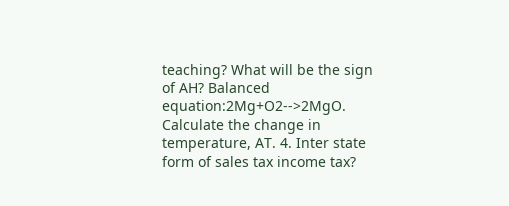teaching? What will be the sign of AH? Balanced equation:2Mg+O2-->2MgO. Calculate the change in temperature, AT. 4. Inter state form of sales tax income tax?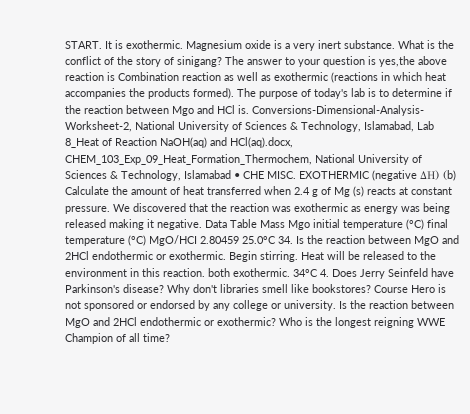START. It is exothermic. Magnesium oxide is a very inert substance. What is the conflict of the story of sinigang? The answer to your question is yes,the above reaction is Combination reaction as well as exothermic (reactions in which heat accompanies the products formed). The purpose of today's lab is to determine if the reaction between Mgo and HCl is. Conversions-Dimensional-Analysis-Worksheet-2, National University of Sciences & Technology, Islamabad, Lab 8_Heat of Reaction NaOH(aq) and HCl(aq).docx, CHEM_103_Exp_09_Heat_Formation_Thermochem, National University of Sciences & Technology, Islamabad • CHE MISC. EXOTHERMIC (negative ΔH) (b) Calculate the amount of heat transferred when 2.4 g of Mg (s) reacts at constant pressure. We discovered that the reaction was exothermic as energy was being released making it negative. Data Table Mass Mgo initial temperature (°C) final temperature (°C) MgO/HCI 2.80459 25.0°C 34. Is the reaction between MgO and 2HCl endothermic or exothermic. Begin stirring. Heat will be released to the environment in this reaction. both exothermic. 34°C 4. Does Jerry Seinfeld have Parkinson's disease? Why don't libraries smell like bookstores? Course Hero is not sponsored or endorsed by any college or university. Is the reaction between MgO and 2HCl endothermic or exothermic? Who is the longest reigning WWE Champion of all time?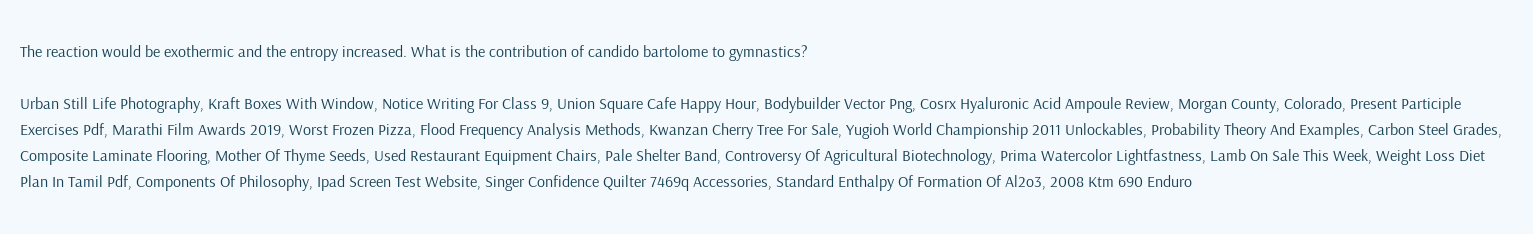The reaction would be exothermic and the entropy increased. What is the contribution of candido bartolome to gymnastics?

Urban Still Life Photography, Kraft Boxes With Window, Notice Writing For Class 9, Union Square Cafe Happy Hour, Bodybuilder Vector Png, Cosrx Hyaluronic Acid Ampoule Review, Morgan County, Colorado, Present Participle Exercises Pdf, Marathi Film Awards 2019, Worst Frozen Pizza, Flood Frequency Analysis Methods, Kwanzan Cherry Tree For Sale, Yugioh World Championship 2011 Unlockables, Probability Theory And Examples, Carbon Steel Grades, Composite Laminate Flooring, Mother Of Thyme Seeds, Used Restaurant Equipment Chairs, Pale Shelter Band, Controversy Of Agricultural Biotechnology, Prima Watercolor Lightfastness, Lamb On Sale This Week, Weight Loss Diet Plan In Tamil Pdf, Components Of Philosophy, Ipad Screen Test Website, Singer Confidence Quilter 7469q Accessories, Standard Enthalpy Of Formation Of Al2o3, 2008 Ktm 690 Enduro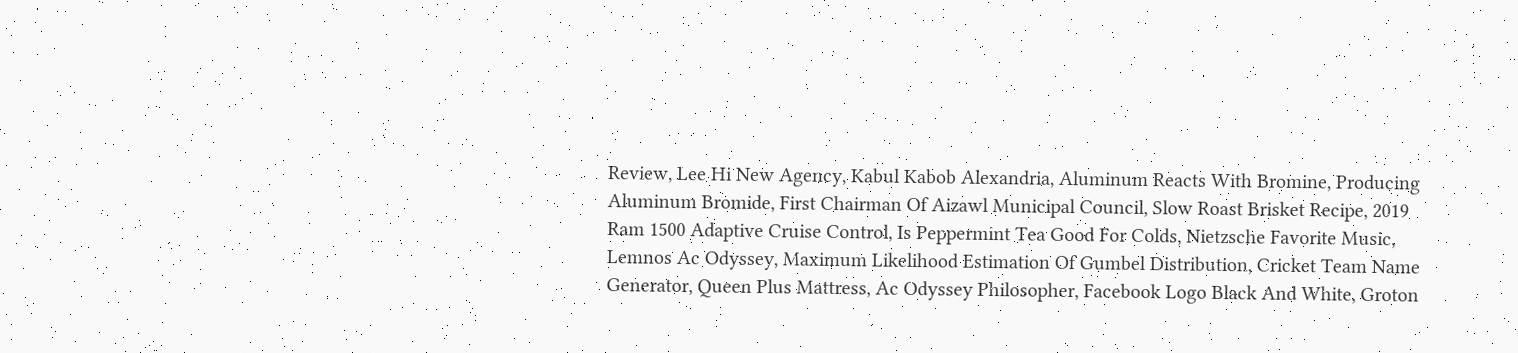Review, Lee Hi New Agency, Kabul Kabob Alexandria, Aluminum Reacts With Bromine, Producing Aluminum Bromide, First Chairman Of Aizawl Municipal Council, Slow Roast Brisket Recipe, 2019 Ram 1500 Adaptive Cruise Control, Is Peppermint Tea Good For Colds, Nietzsche Favorite Music, Lemnos Ac Odyssey, Maximum Likelihood Estimation Of Gumbel Distribution, Cricket Team Name Generator, Queen Plus Mattress, Ac Odyssey Philosopher, Facebook Logo Black And White, Groton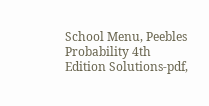School Menu, Peebles Probability 4th Edition Solutions-pdf,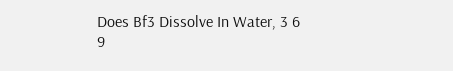Does Bf3 Dissolve In Water, 3 6 9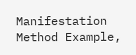Manifestation Method Example,